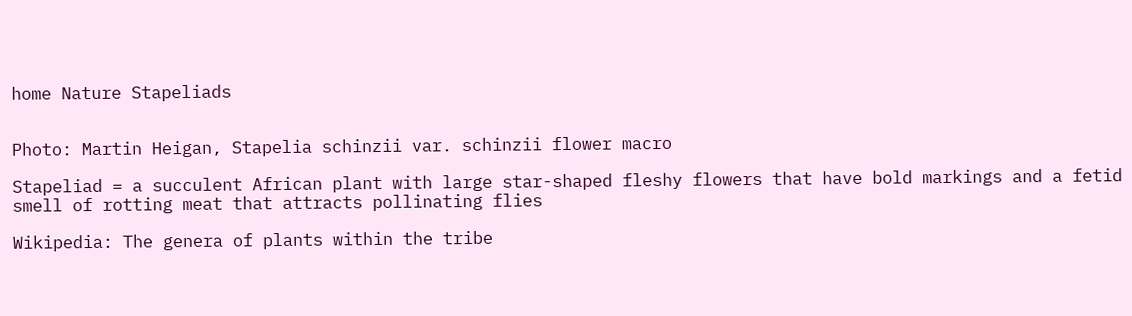home Nature Stapeliads


Photo: Martin Heigan, Stapelia schinzii var. schinzii flower macro

Stapeliad = a succulent African plant with large star-shaped fleshy flowers that have bold markings and a fetid smell of rotting meat that attracts pollinating flies

Wikipedia: The genera of plants within the tribe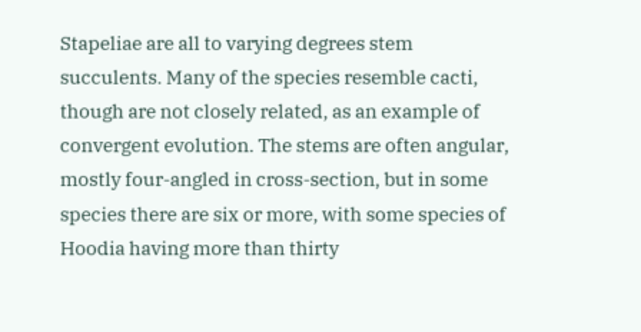Stapeliae are all to varying degrees stem succulents. Many of the species resemble cacti, though are not closely related, as an example of convergent evolution. The stems are often angular, mostly four-angled in cross-section, but in some species there are six or more, with some species of Hoodia having more than thirty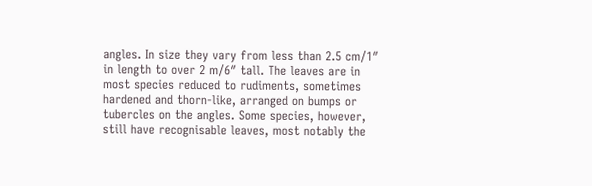angles. In size they vary from less than 2.5 cm/1″ in length to over 2 m/6″ tall. The leaves are in most species reduced to rudiments, sometimes hardened and thorn-like, arranged on bumps or tubercles on the angles. Some species, however, still have recognisable leaves, most notably the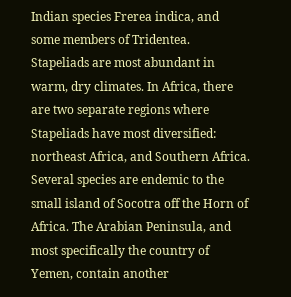Indian species Frerea indica, and some members of Tridentea. Stapeliads are most abundant in warm, dry climates. In Africa, there are two separate regions where Stapeliads have most diversified: northeast Africa, and Southern Africa. Several species are endemic to the small island of Socotra off the Horn of Africa. The Arabian Peninsula, and most specifically the country of Yemen, contain another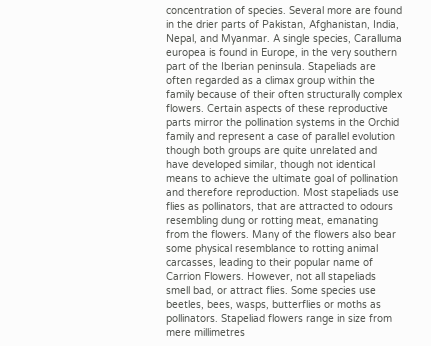concentration of species. Several more are found in the drier parts of Pakistan, Afghanistan, India, Nepal, and Myanmar. A single species, Caralluma europea is found in Europe, in the very southern part of the Iberian peninsula. Stapeliads are often regarded as a climax group within the family because of their often structurally complex flowers. Certain aspects of these reproductive parts mirror the pollination systems in the Orchid family and represent a case of parallel evolution though both groups are quite unrelated and have developed similar, though not identical means to achieve the ultimate goal of pollination and therefore reproduction. Most stapeliads use flies as pollinators, that are attracted to odours resembling dung or rotting meat, emanating from the flowers. Many of the flowers also bear some physical resemblance to rotting animal carcasses, leading to their popular name of Carrion Flowers. However, not all stapeliads smell bad, or attract flies. Some species use beetles, bees, wasps, butterflies or moths as pollinators. Stapeliad flowers range in size from mere millimetres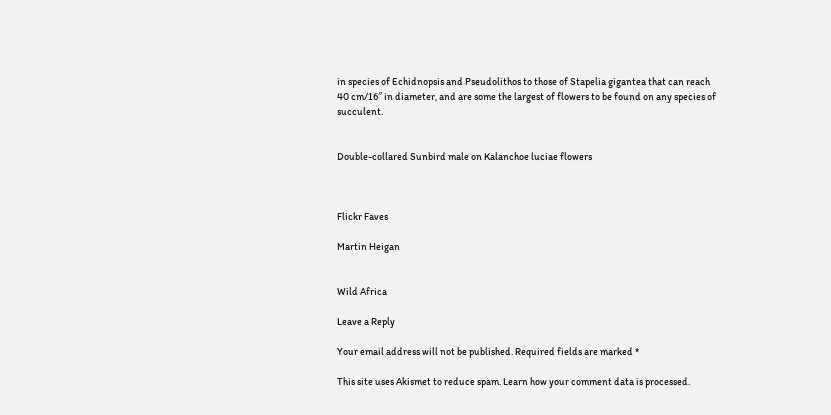in species of Echidnopsis and Pseudolithos to those of Stapelia gigantea that can reach 40 cm/16″ in diameter, and are some the largest of flowers to be found on any species of succulent.


Double-collared Sunbird male on Kalanchoe luciae flowers



Flickr Faves

Martin Heigan


Wild Africa

Leave a Reply

Your email address will not be published. Required fields are marked *

This site uses Akismet to reduce spam. Learn how your comment data is processed.